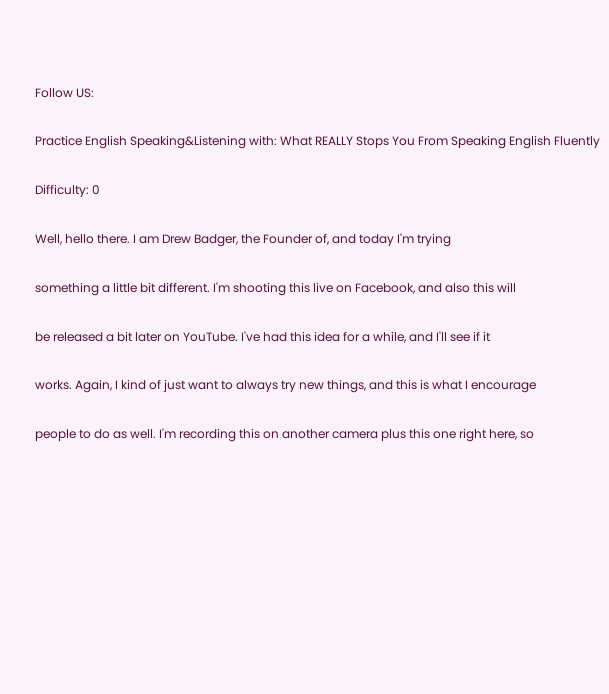Follow US:

Practice English Speaking&Listening with: What REALLY Stops You From Speaking English Fluently

Difficulty: 0

Well, hello there. I am Drew Badger, the Founder of, and today I'm trying

something a little bit different. I'm shooting this live on Facebook, and also this will

be released a bit later on YouTube. I've had this idea for a while, and I'll see if it

works. Again, I kind of just want to always try new things, and this is what I encourage

people to do as well. I'm recording this on another camera plus this one right here, so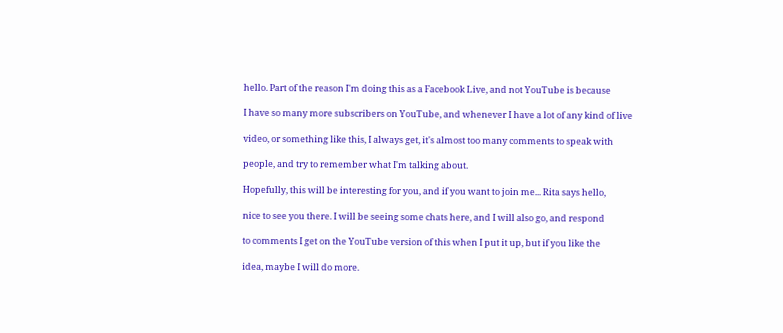hello. Part of the reason I'm doing this as a Facebook Live, and not YouTube is because

I have so many more subscribers on YouTube, and whenever I have a lot of any kind of live

video, or something like this, I always get, it's almost too many comments to speak with

people, and try to remember what I'm talking about.

Hopefully, this will be interesting for you, and if you want to join me... Rita says hello,

nice to see you there. I will be seeing some chats here, and I will also go, and respond

to comments I get on the YouTube version of this when I put it up, but if you like the

idea, maybe I will do more.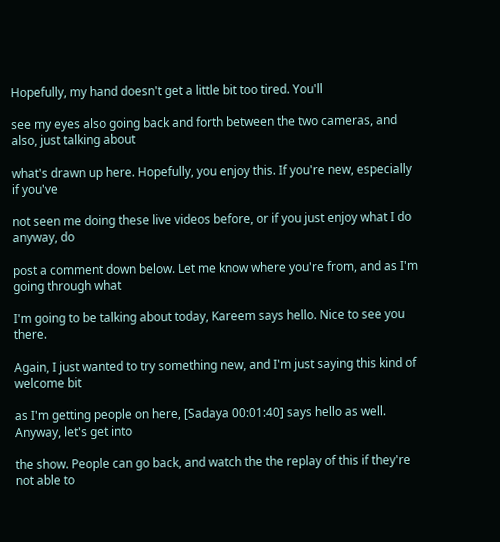Hopefully, my hand doesn't get a little bit too tired. You'll

see my eyes also going back and forth between the two cameras, and also, just talking about

what's drawn up here. Hopefully, you enjoy this. If you're new, especially if you've

not seen me doing these live videos before, or if you just enjoy what I do anyway, do

post a comment down below. Let me know where you're from, and as I'm going through what

I'm going to be talking about today, Kareem says hello. Nice to see you there.

Again, I just wanted to try something new, and I'm just saying this kind of welcome bit

as I'm getting people on here, [Sadaya 00:01:40] says hello as well. Anyway, let's get into

the show. People can go back, and watch the the replay of this if they're not able to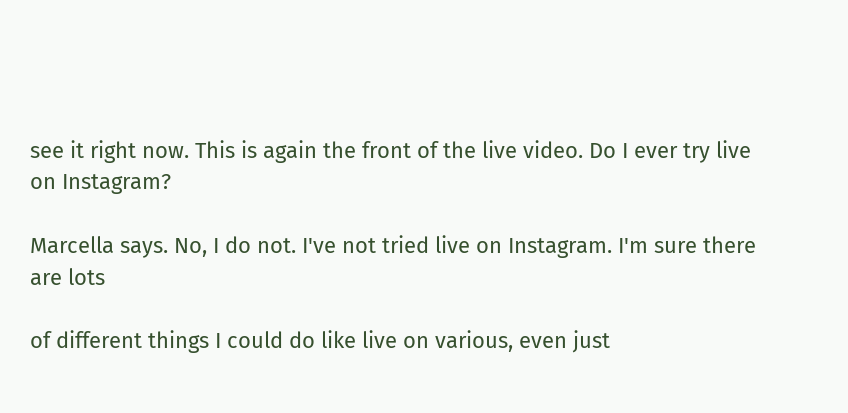see it right now. This is again the front of the live video. Do I ever try live on Instagram?

Marcella says. No, I do not. I've not tried live on Instagram. I'm sure there are lots

of different things I could do like live on various, even just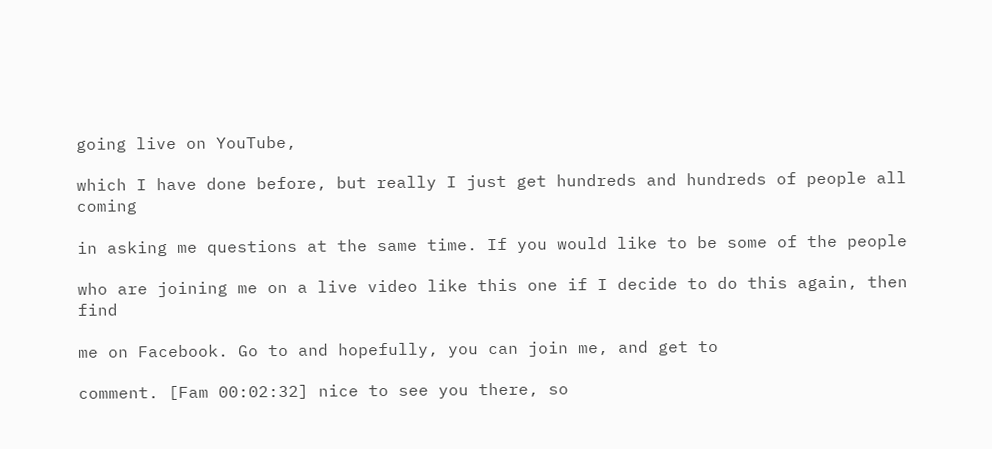going live on YouTube,

which I have done before, but really I just get hundreds and hundreds of people all coming

in asking me questions at the same time. If you would like to be some of the people

who are joining me on a live video like this one if I decide to do this again, then find

me on Facebook. Go to and hopefully, you can join me, and get to

comment. [Fam 00:02:32] nice to see you there, so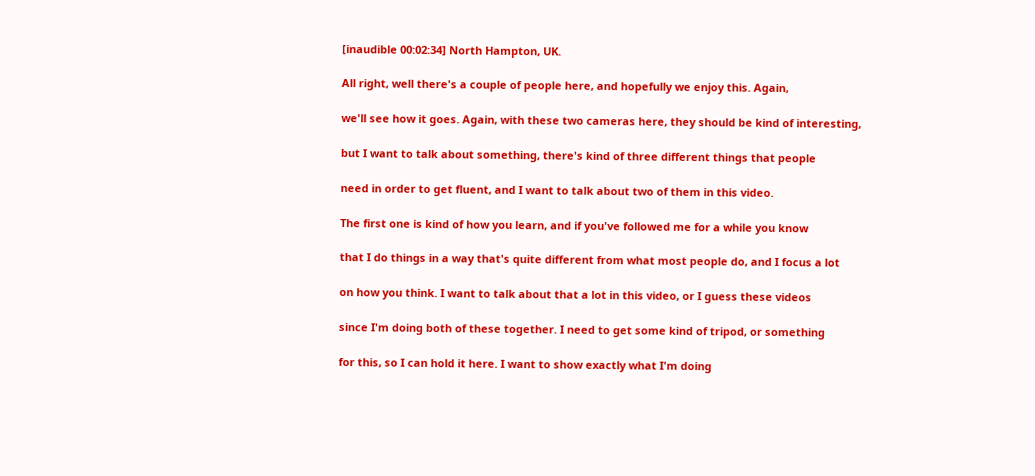[inaudible 00:02:34] North Hampton, UK.

All right, well there's a couple of people here, and hopefully we enjoy this. Again,

we'll see how it goes. Again, with these two cameras here, they should be kind of interesting,

but I want to talk about something, there's kind of three different things that people

need in order to get fluent, and I want to talk about two of them in this video.

The first one is kind of how you learn, and if you've followed me for a while you know

that I do things in a way that's quite different from what most people do, and I focus a lot

on how you think. I want to talk about that a lot in this video, or I guess these videos

since I'm doing both of these together. I need to get some kind of tripod, or something

for this, so I can hold it here. I want to show exactly what I'm doing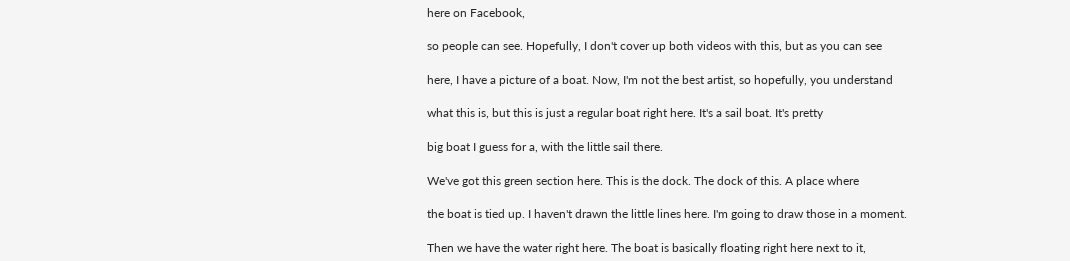here on Facebook,

so people can see. Hopefully, I don't cover up both videos with this, but as you can see

here, I have a picture of a boat. Now, I'm not the best artist, so hopefully, you understand

what this is, but this is just a regular boat right here. It's a sail boat. It's pretty

big boat I guess for a, with the little sail there.

We've got this green section here. This is the dock. The dock of this. A place where

the boat is tied up. I haven't drawn the little lines here. I'm going to draw those in a moment.

Then we have the water right here. The boat is basically floating right here next to it,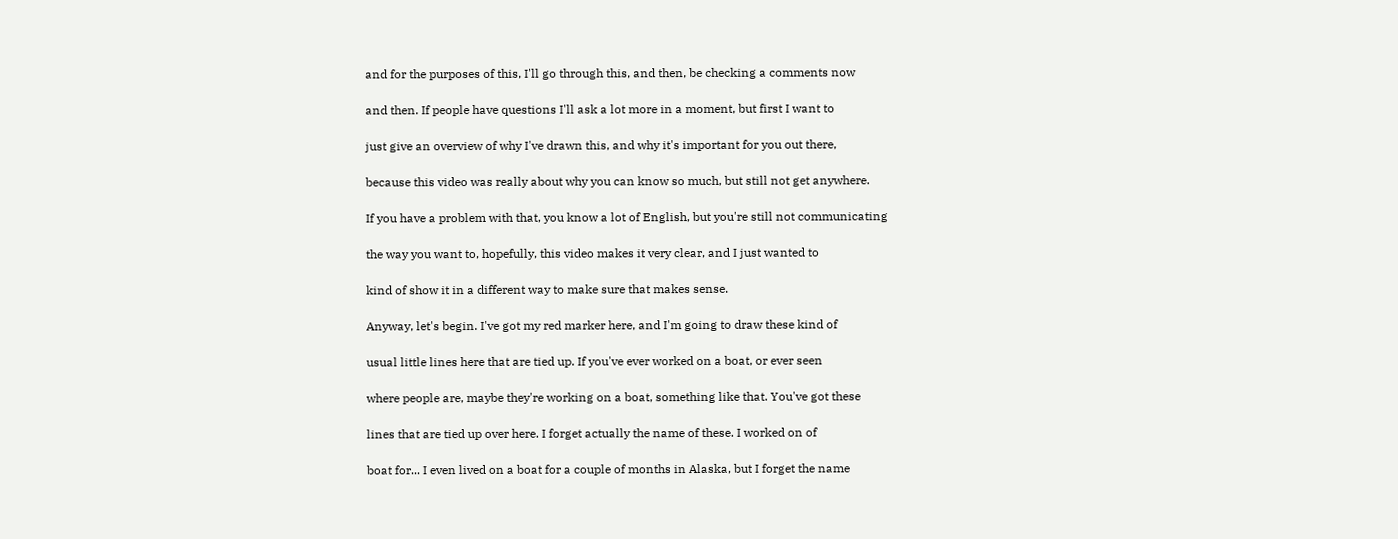and for the purposes of this, I'll go through this, and then, be checking a comments now

and then. If people have questions I'll ask a lot more in a moment, but first I want to

just give an overview of why I've drawn this, and why it's important for you out there,

because this video was really about why you can know so much, but still not get anywhere.

If you have a problem with that, you know a lot of English, but you're still not communicating

the way you want to, hopefully, this video makes it very clear, and I just wanted to

kind of show it in a different way to make sure that makes sense.

Anyway, let's begin. I've got my red marker here, and I'm going to draw these kind of

usual little lines here that are tied up. If you've ever worked on a boat, or ever seen

where people are, maybe they're working on a boat, something like that. You've got these

lines that are tied up over here. I forget actually the name of these. I worked on of

boat for... I even lived on a boat for a couple of months in Alaska, but I forget the name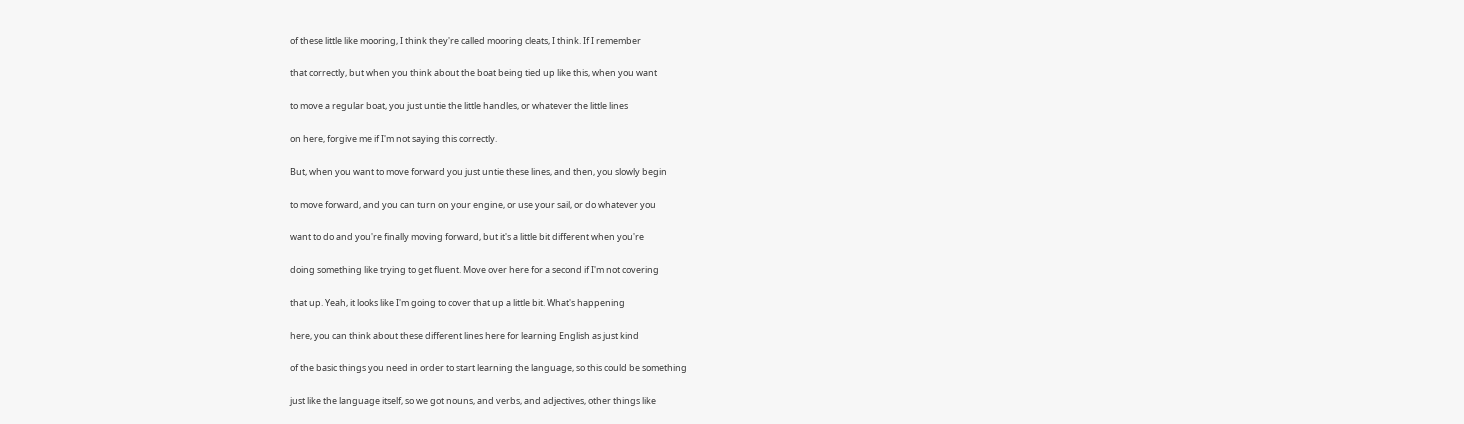of these little like mooring, I think they're called mooring cleats, I think. If I remember

that correctly, but when you think about the boat being tied up like this, when you want

to move a regular boat, you just untie the little handles, or whatever the little lines

on here, forgive me if I'm not saying this correctly.

But, when you want to move forward you just untie these lines, and then, you slowly begin

to move forward, and you can turn on your engine, or use your sail, or do whatever you

want to do and you're finally moving forward, but it's a little bit different when you're

doing something like trying to get fluent. Move over here for a second if I'm not covering

that up. Yeah, it looks like I'm going to cover that up a little bit. What's happening

here, you can think about these different lines here for learning English as just kind

of the basic things you need in order to start learning the language, so this could be something

just like the language itself, so we got nouns, and verbs, and adjectives, other things like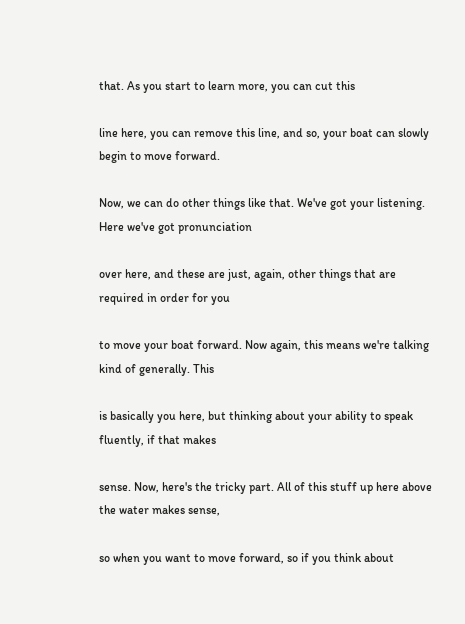that. As you start to learn more, you can cut this

line here, you can remove this line, and so, your boat can slowly begin to move forward.

Now, we can do other things like that. We've got your listening. Here we've got pronunciation

over here, and these are just, again, other things that are required in order for you

to move your boat forward. Now again, this means we're talking kind of generally. This

is basically you here, but thinking about your ability to speak fluently, if that makes

sense. Now, here's the tricky part. All of this stuff up here above the water makes sense,

so when you want to move forward, so if you think about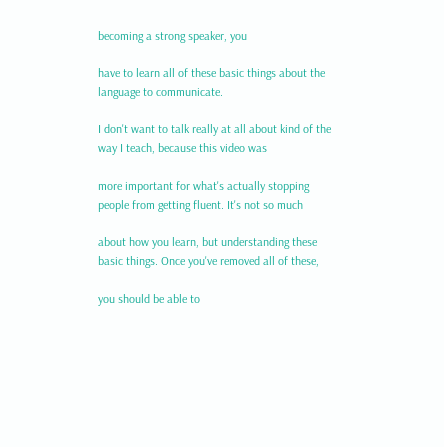becoming a strong speaker, you

have to learn all of these basic things about the language to communicate.

I don't want to talk really at all about kind of the way I teach, because this video was

more important for what's actually stopping people from getting fluent. It's not so much

about how you learn, but understanding these basic things. Once you've removed all of these,

you should be able to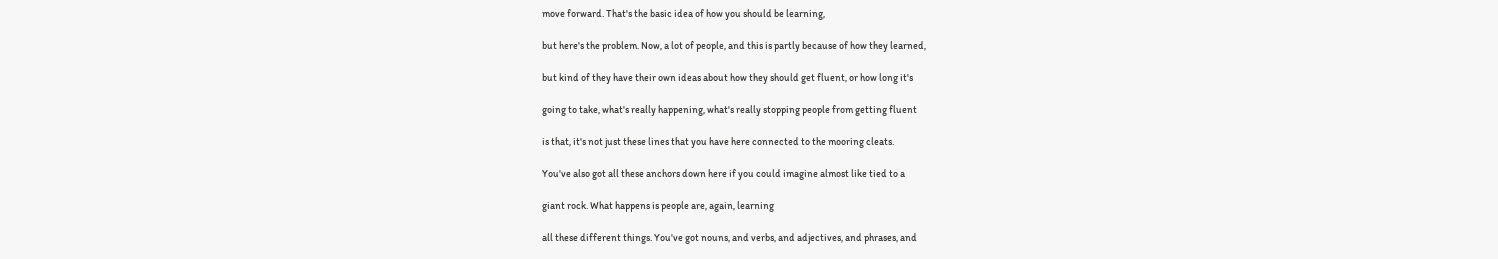move forward. That's the basic idea of how you should be learning,

but here's the problem. Now, a lot of people, and this is partly because of how they learned,

but kind of they have their own ideas about how they should get fluent, or how long it's

going to take, what's really happening, what's really stopping people from getting fluent

is that, it's not just these lines that you have here connected to the mooring cleats.

You've also got all these anchors down here if you could imagine almost like tied to a

giant rock. What happens is people are, again, learning

all these different things. You've got nouns, and verbs, and adjectives, and phrases, and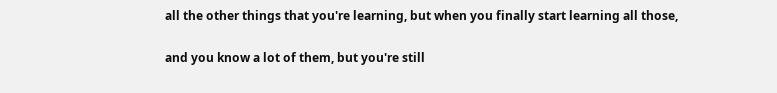all the other things that you're learning, but when you finally start learning all those,

and you know a lot of them, but you're still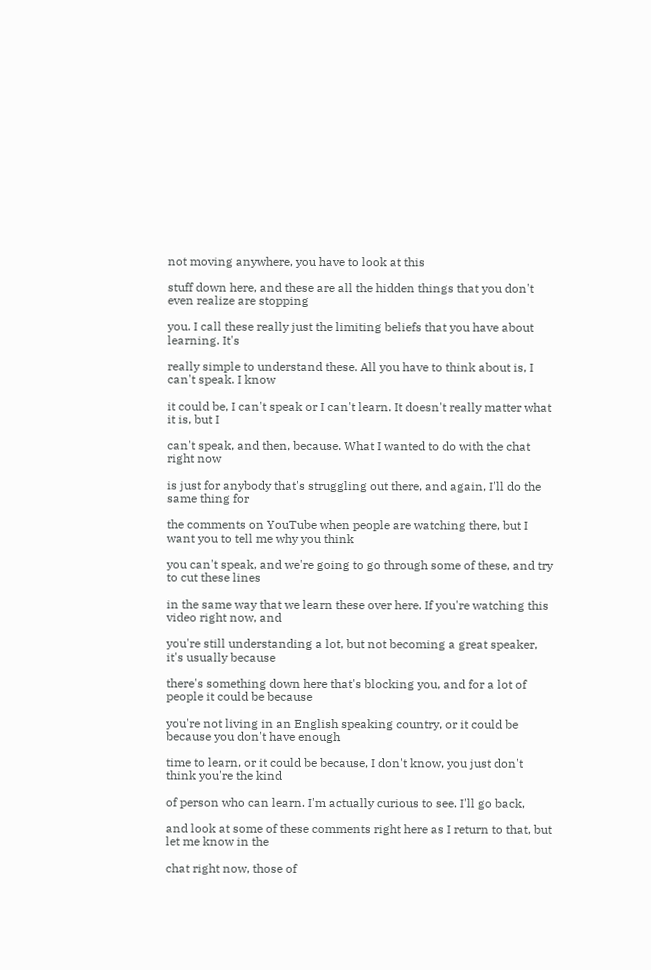not moving anywhere, you have to look at this

stuff down here, and these are all the hidden things that you don't even realize are stopping

you. I call these really just the limiting beliefs that you have about learning. It's

really simple to understand these. All you have to think about is, I can't speak. I know

it could be, I can't speak or I can't learn. It doesn't really matter what it is, but I

can't speak, and then, because. What I wanted to do with the chat right now

is just for anybody that's struggling out there, and again, I'll do the same thing for

the comments on YouTube when people are watching there, but I want you to tell me why you think

you can't speak, and we're going to go through some of these, and try to cut these lines

in the same way that we learn these over here. If you're watching this video right now, and

you're still understanding a lot, but not becoming a great speaker, it's usually because

there's something down here that's blocking you, and for a lot of people it could be because

you're not living in an English speaking country, or it could be because you don't have enough

time to learn, or it could be because, I don't know, you just don't think you're the kind

of person who can learn. I'm actually curious to see. I'll go back,

and look at some of these comments right here as I return to that, but let me know in the

chat right now, those of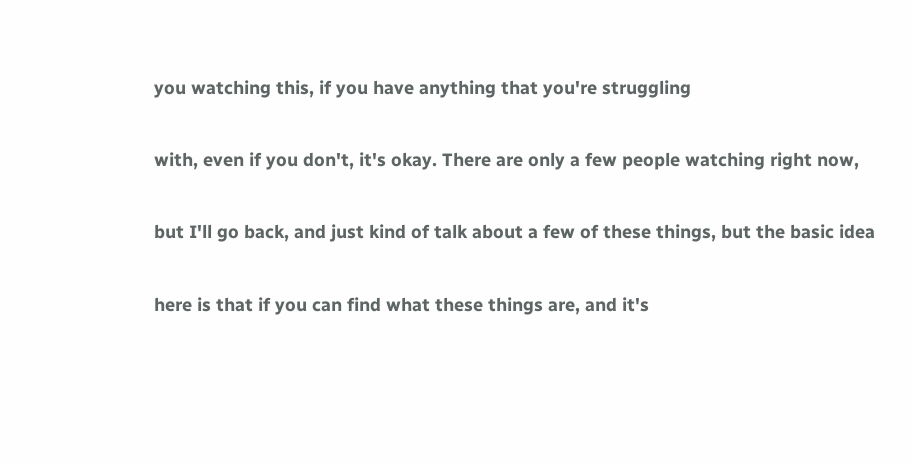you watching this, if you have anything that you're struggling

with, even if you don't, it's okay. There are only a few people watching right now,

but I'll go back, and just kind of talk about a few of these things, but the basic idea

here is that if you can find what these things are, and it's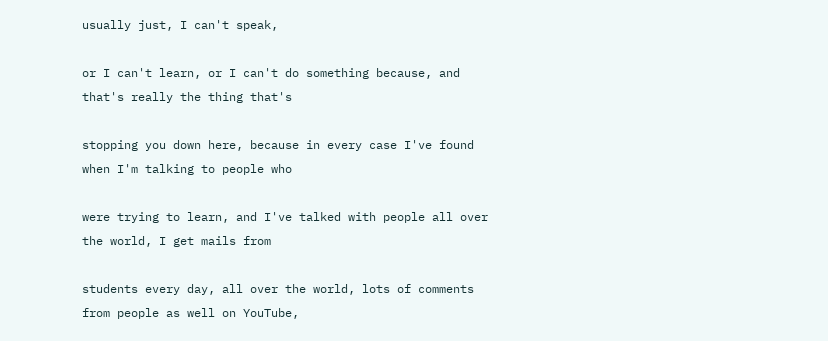usually just, I can't speak,

or I can't learn, or I can't do something because, and that's really the thing that's

stopping you down here, because in every case I've found when I'm talking to people who

were trying to learn, and I've talked with people all over the world, I get mails from

students every day, all over the world, lots of comments from people as well on YouTube,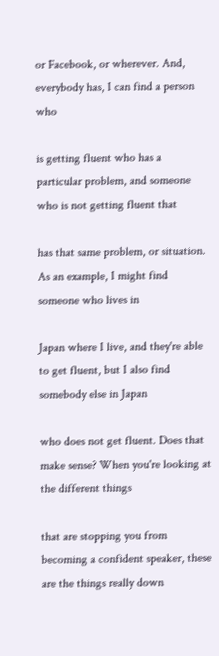or Facebook, or wherever. And, everybody has, I can find a person who

is getting fluent who has a particular problem, and someone who is not getting fluent that

has that same problem, or situation. As an example, I might find someone who lives in

Japan where I live, and they're able to get fluent, but I also find somebody else in Japan

who does not get fluent. Does that make sense? When you're looking at the different things

that are stopping you from becoming a confident speaker, these are the things really down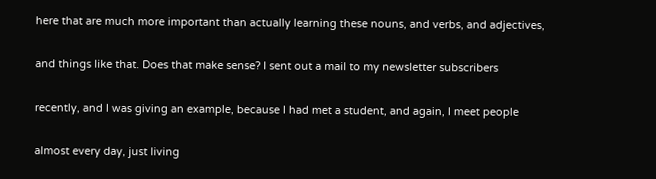here that are much more important than actually learning these nouns, and verbs, and adjectives,

and things like that. Does that make sense? I sent out a mail to my newsletter subscribers

recently, and I was giving an example, because I had met a student, and again, I meet people

almost every day, just living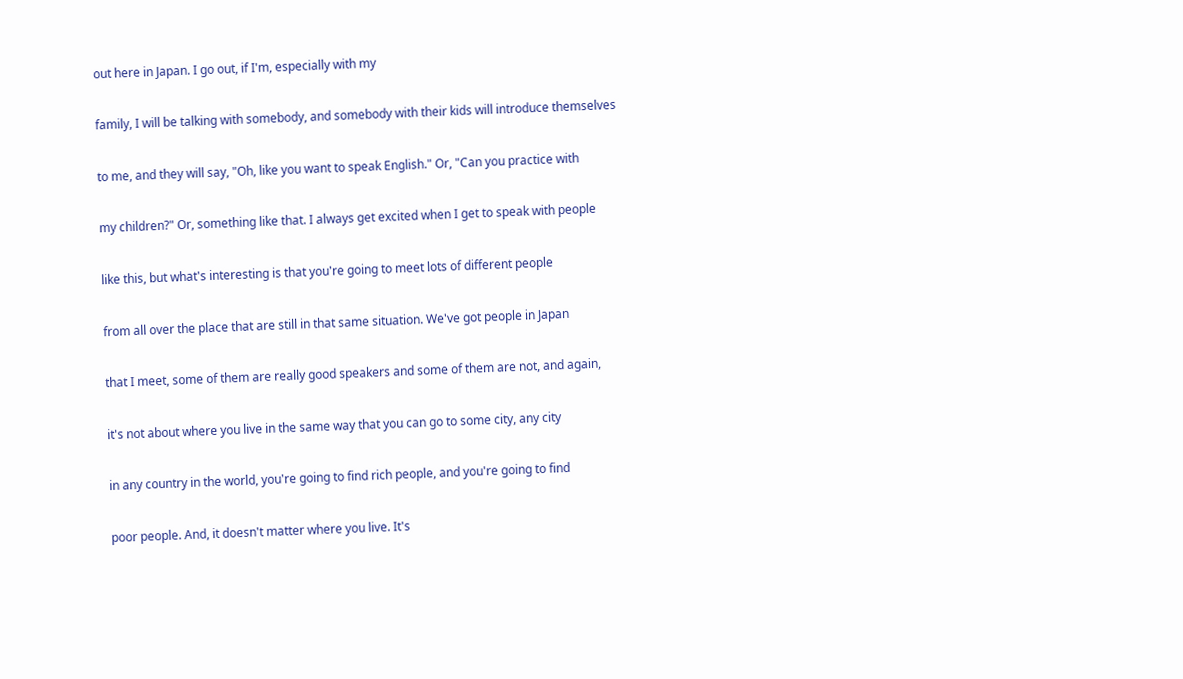out here in Japan. I go out, if I'm, especially with my

family, I will be talking with somebody, and somebody with their kids will introduce themselves

to me, and they will say, "Oh, like you want to speak English." Or, "Can you practice with

my children?" Or, something like that. I always get excited when I get to speak with people

like this, but what's interesting is that you're going to meet lots of different people

from all over the place that are still in that same situation. We've got people in Japan

that I meet, some of them are really good speakers and some of them are not, and again,

it's not about where you live in the same way that you can go to some city, any city

in any country in the world, you're going to find rich people, and you're going to find

poor people. And, it doesn't matter where you live. It's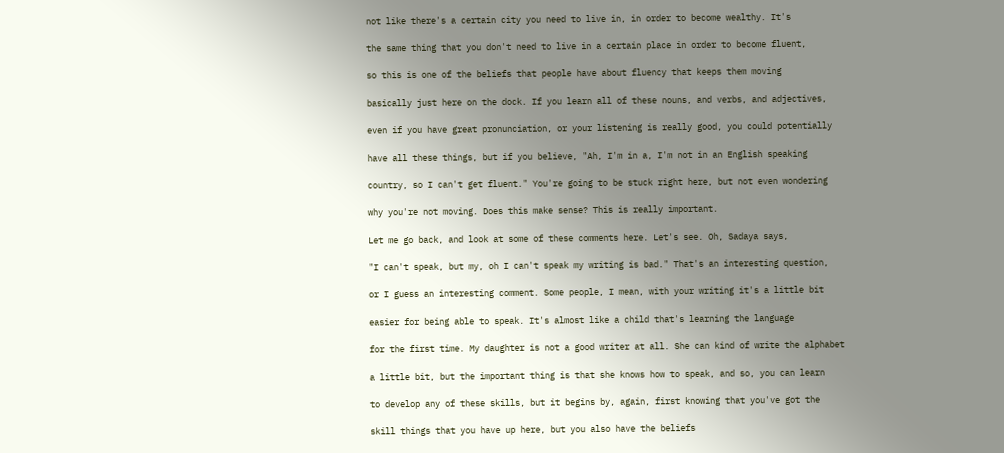not like there's a certain city you need to live in, in order to become wealthy. It's

the same thing that you don't need to live in a certain place in order to become fluent,

so this is one of the beliefs that people have about fluency that keeps them moving

basically just here on the dock. If you learn all of these nouns, and verbs, and adjectives,

even if you have great pronunciation, or your listening is really good, you could potentially

have all these things, but if you believe, "Ah, I'm in a, I'm not in an English speaking

country, so I can't get fluent." You're going to be stuck right here, but not even wondering

why you're not moving. Does this make sense? This is really important.

Let me go back, and look at some of these comments here. Let's see. Oh, Sadaya says,

"I can't speak, but my, oh I can't speak my writing is bad." That's an interesting question,

or I guess an interesting comment. Some people, I mean, with your writing it's a little bit

easier for being able to speak. It's almost like a child that's learning the language

for the first time. My daughter is not a good writer at all. She can kind of write the alphabet

a little bit, but the important thing is that she knows how to speak, and so, you can learn

to develop any of these skills, but it begins by, again, first knowing that you've got the

skill things that you have up here, but you also have the beliefs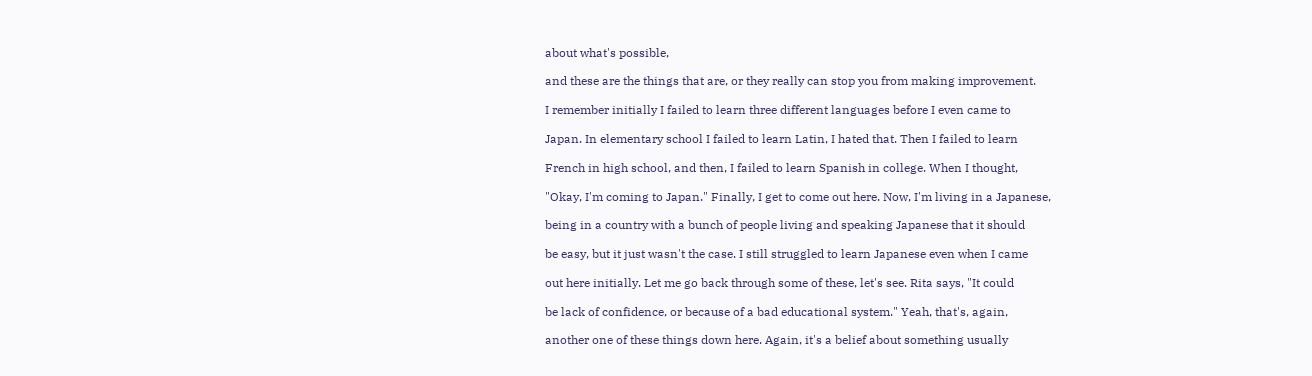about what's possible,

and these are the things that are, or they really can stop you from making improvement.

I remember initially I failed to learn three different languages before I even came to

Japan. In elementary school I failed to learn Latin, I hated that. Then I failed to learn

French in high school, and then, I failed to learn Spanish in college. When I thought,

"Okay, I'm coming to Japan." Finally, I get to come out here. Now, I'm living in a Japanese,

being in a country with a bunch of people living and speaking Japanese that it should

be easy, but it just wasn't the case. I still struggled to learn Japanese even when I came

out here initially. Let me go back through some of these, let's see. Rita says, "It could

be lack of confidence, or because of a bad educational system." Yeah, that's, again,

another one of these things down here. Again, it's a belief about something usually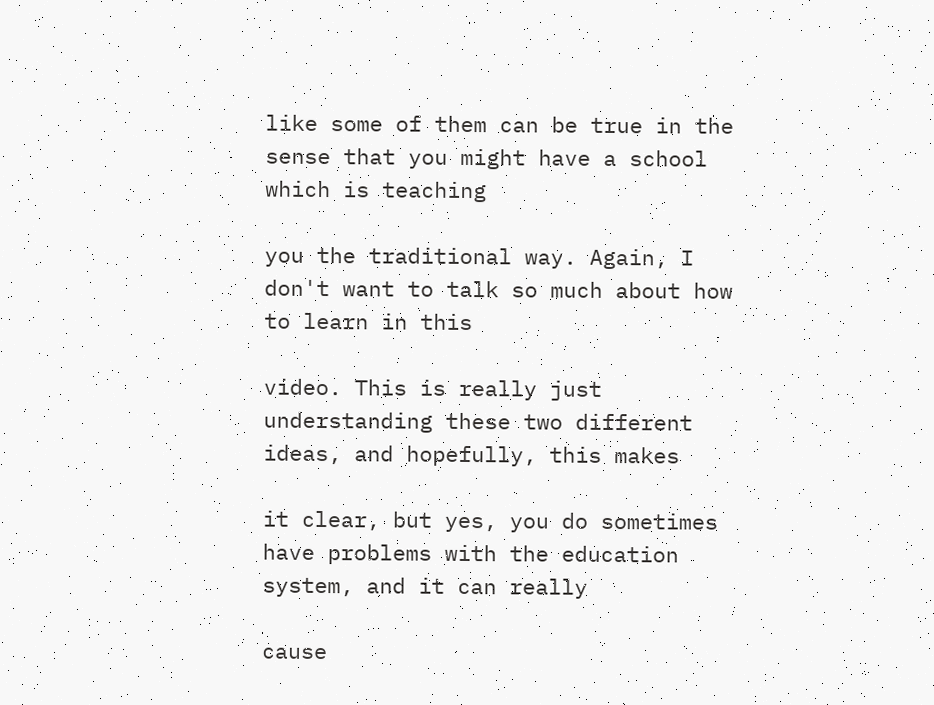like some of them can be true in the sense that you might have a school which is teaching

you the traditional way. Again, I don't want to talk so much about how to learn in this

video. This is really just understanding these two different ideas, and hopefully, this makes

it clear, but yes, you do sometimes have problems with the education system, and it can really

cause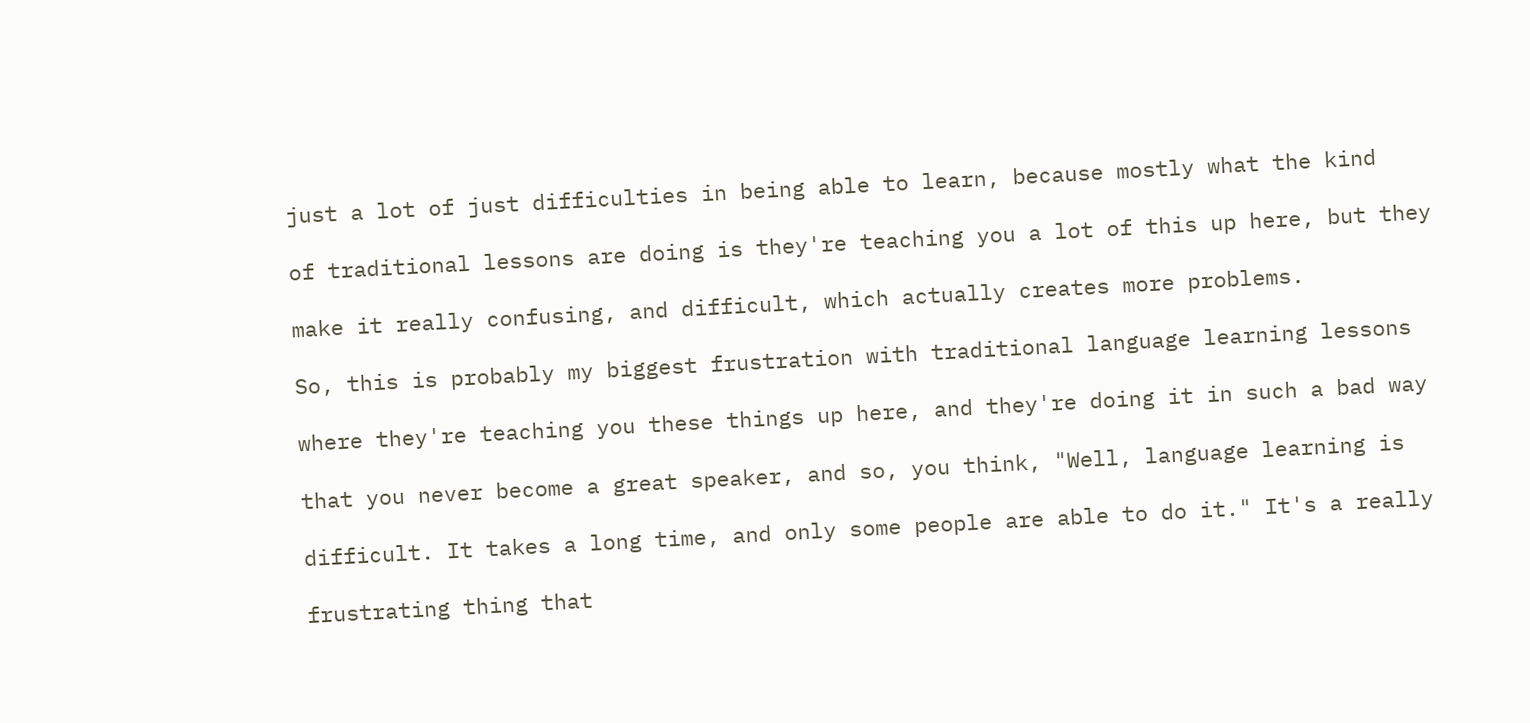just a lot of just difficulties in being able to learn, because mostly what the kind

of traditional lessons are doing is they're teaching you a lot of this up here, but they

make it really confusing, and difficult, which actually creates more problems.

So, this is probably my biggest frustration with traditional language learning lessons

where they're teaching you these things up here, and they're doing it in such a bad way

that you never become a great speaker, and so, you think, "Well, language learning is

difficult. It takes a long time, and only some people are able to do it." It's a really

frustrating thing that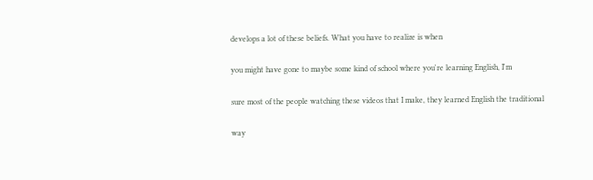develops a lot of these beliefs. What you have to realize is when

you might have gone to maybe some kind of school where you're learning English, I'm

sure most of the people watching these videos that I make, they learned English the traditional

way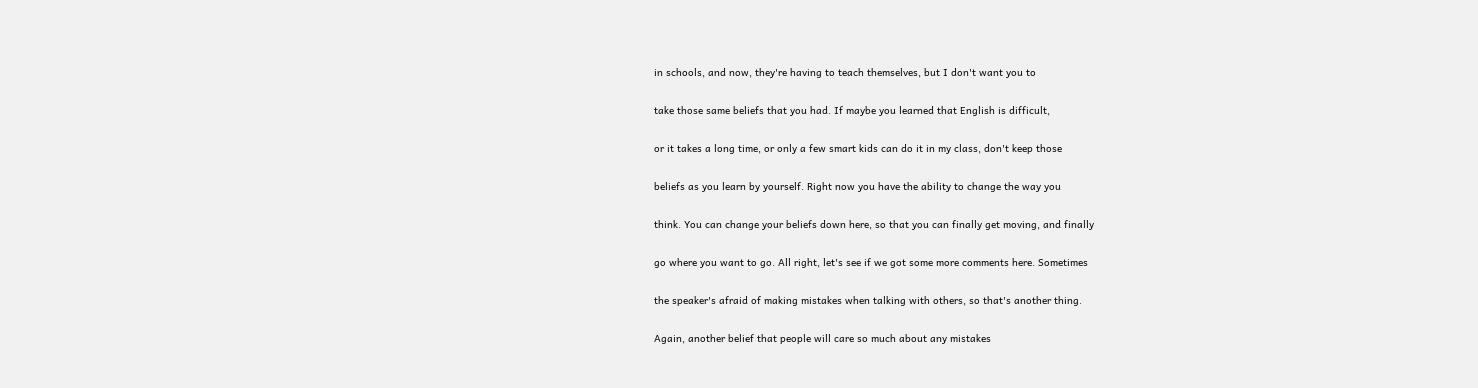in schools, and now, they're having to teach themselves, but I don't want you to

take those same beliefs that you had. If maybe you learned that English is difficult,

or it takes a long time, or only a few smart kids can do it in my class, don't keep those

beliefs as you learn by yourself. Right now you have the ability to change the way you

think. You can change your beliefs down here, so that you can finally get moving, and finally

go where you want to go. All right, let's see if we got some more comments here. Sometimes

the speaker's afraid of making mistakes when talking with others, so that's another thing.

Again, another belief that people will care so much about any mistakes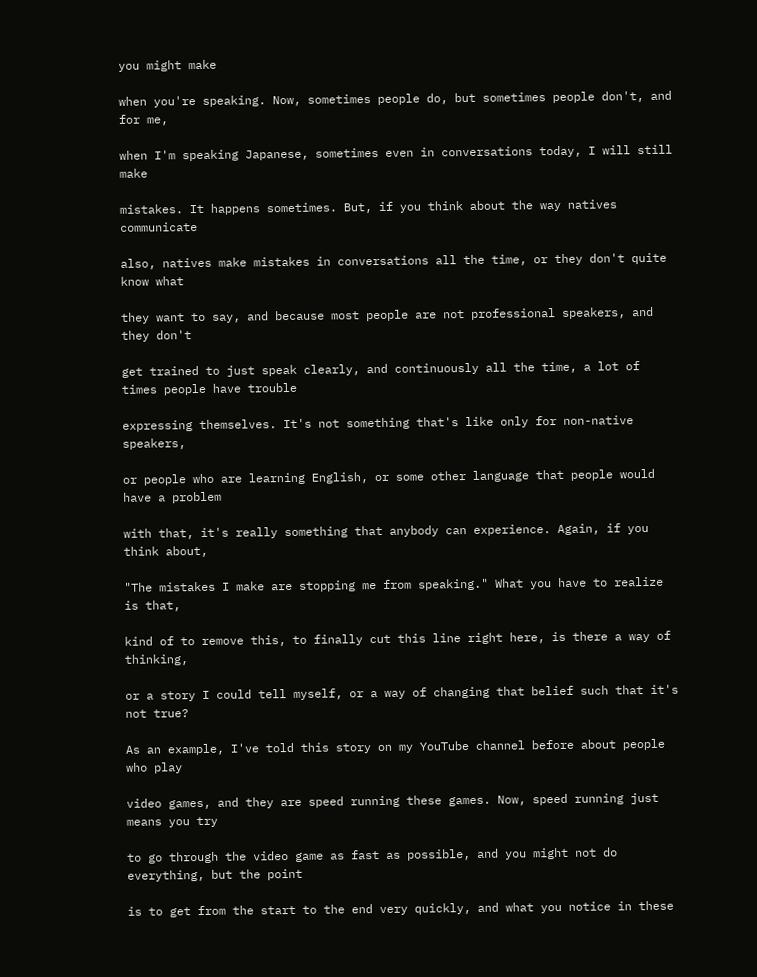you might make

when you're speaking. Now, sometimes people do, but sometimes people don't, and for me,

when I'm speaking Japanese, sometimes even in conversations today, I will still make

mistakes. It happens sometimes. But, if you think about the way natives communicate

also, natives make mistakes in conversations all the time, or they don't quite know what

they want to say, and because most people are not professional speakers, and they don't

get trained to just speak clearly, and continuously all the time, a lot of times people have trouble

expressing themselves. It's not something that's like only for non-native speakers,

or people who are learning English, or some other language that people would have a problem

with that, it's really something that anybody can experience. Again, if you think about,

"The mistakes I make are stopping me from speaking." What you have to realize is that,

kind of to remove this, to finally cut this line right here, is there a way of thinking,

or a story I could tell myself, or a way of changing that belief such that it's not true?

As an example, I've told this story on my YouTube channel before about people who play

video games, and they are speed running these games. Now, speed running just means you try

to go through the video game as fast as possible, and you might not do everything, but the point

is to get from the start to the end very quickly, and what you notice in these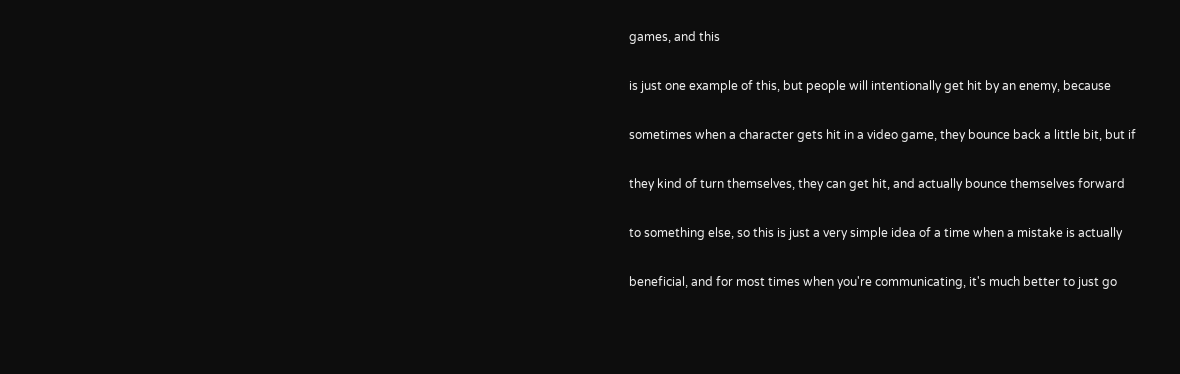games, and this

is just one example of this, but people will intentionally get hit by an enemy, because

sometimes when a character gets hit in a video game, they bounce back a little bit, but if

they kind of turn themselves, they can get hit, and actually bounce themselves forward

to something else, so this is just a very simple idea of a time when a mistake is actually

beneficial, and for most times when you're communicating, it's much better to just go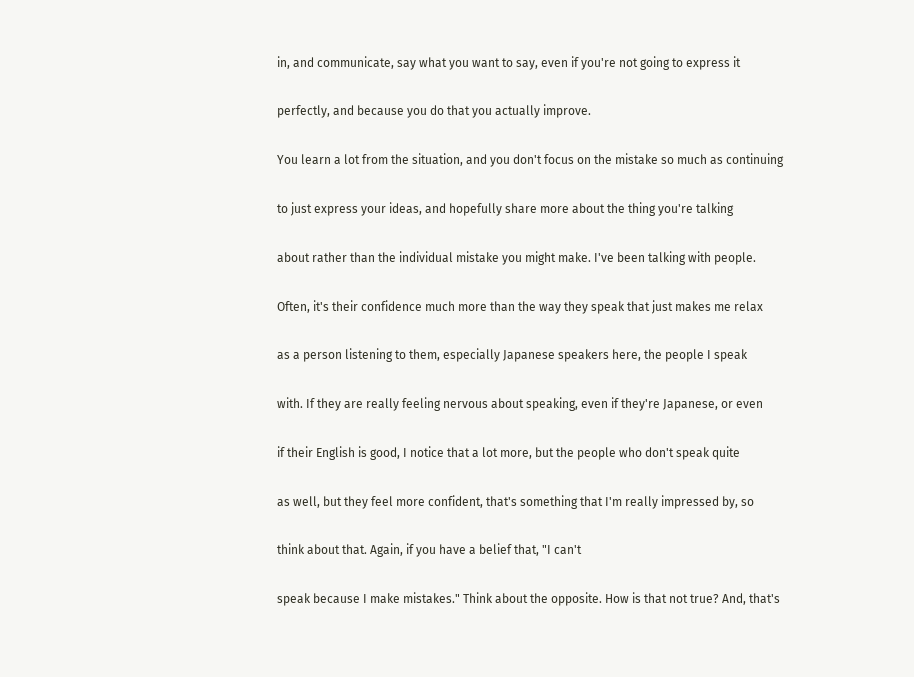in, and communicate, say what you want to say, even if you're not going to express it

perfectly, and because you do that you actually improve.

You learn a lot from the situation, and you don't focus on the mistake so much as continuing

to just express your ideas, and hopefully share more about the thing you're talking

about rather than the individual mistake you might make. I've been talking with people.

Often, it's their confidence much more than the way they speak that just makes me relax

as a person listening to them, especially Japanese speakers here, the people I speak

with. If they are really feeling nervous about speaking, even if they're Japanese, or even

if their English is good, I notice that a lot more, but the people who don't speak quite

as well, but they feel more confident, that's something that I'm really impressed by, so

think about that. Again, if you have a belief that, "I can't

speak because I make mistakes." Think about the opposite. How is that not true? And, that's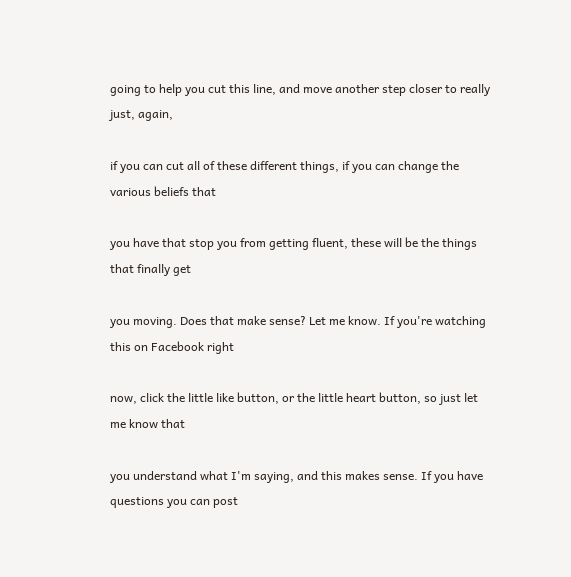going to help you cut this line, and move another step closer to really just, again,

if you can cut all of these different things, if you can change the various beliefs that

you have that stop you from getting fluent, these will be the things that finally get

you moving. Does that make sense? Let me know. If you're watching this on Facebook right

now, click the little like button, or the little heart button, so just let me know that

you understand what I'm saying, and this makes sense. If you have questions you can post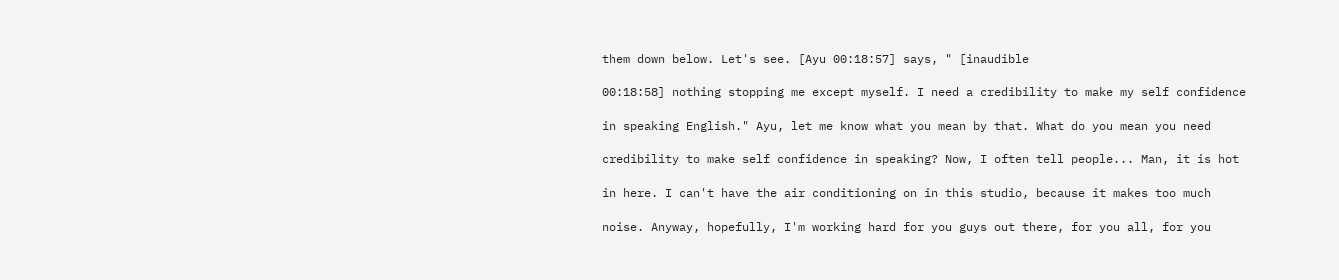them down below. Let's see. [Ayu 00:18:57] says, " [inaudible

00:18:58] nothing stopping me except myself. I need a credibility to make my self confidence

in speaking English." Ayu, let me know what you mean by that. What do you mean you need

credibility to make self confidence in speaking? Now, I often tell people... Man, it is hot

in here. I can't have the air conditioning on in this studio, because it makes too much

noise. Anyway, hopefully, I'm working hard for you guys out there, for you all, for you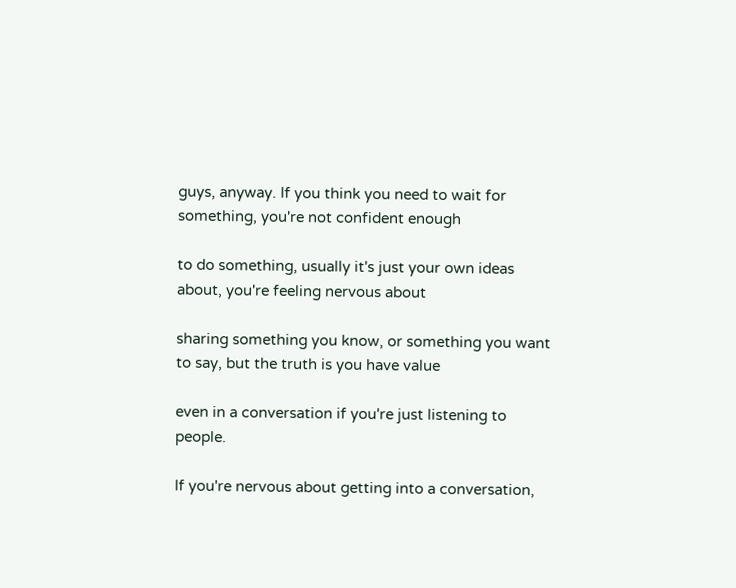guys, anyway. If you think you need to wait for something, you're not confident enough

to do something, usually it's just your own ideas about, you're feeling nervous about

sharing something you know, or something you want to say, but the truth is you have value

even in a conversation if you're just listening to people.

If you're nervous about getting into a conversation,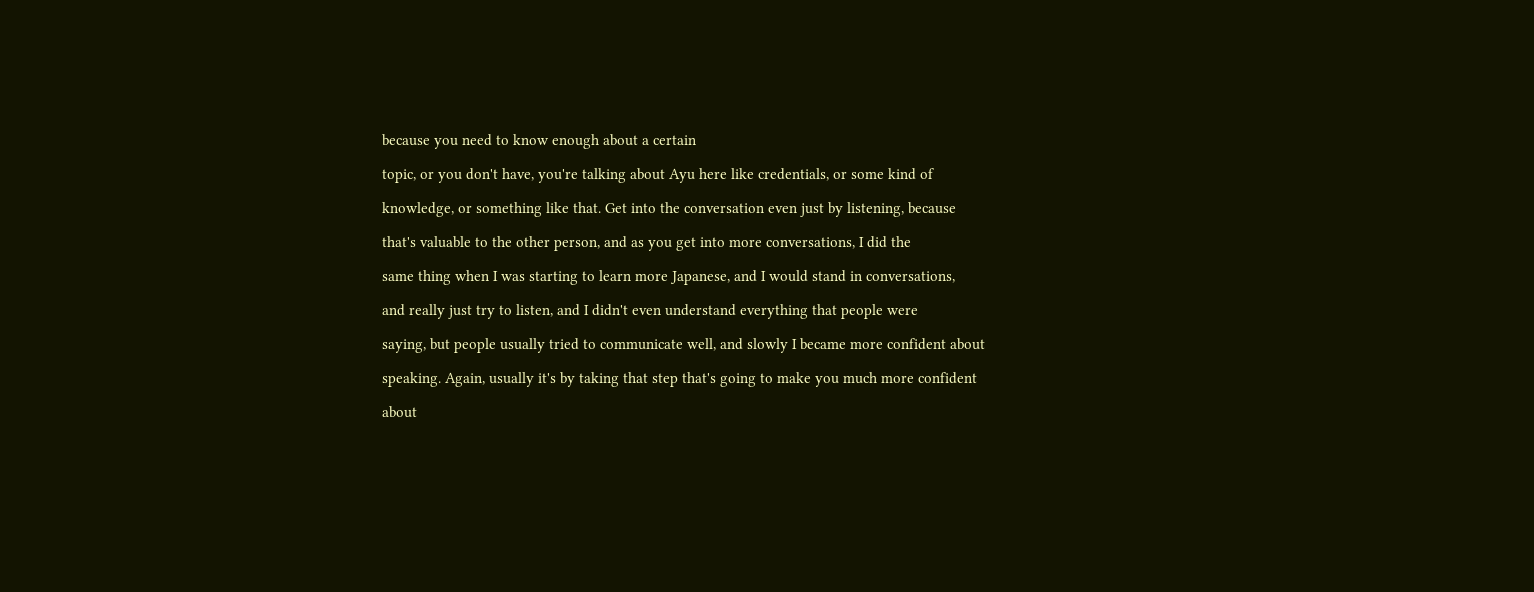because you need to know enough about a certain

topic, or you don't have, you're talking about Ayu here like credentials, or some kind of

knowledge, or something like that. Get into the conversation even just by listening, because

that's valuable to the other person, and as you get into more conversations, I did the

same thing when I was starting to learn more Japanese, and I would stand in conversations,

and really just try to listen, and I didn't even understand everything that people were

saying, but people usually tried to communicate well, and slowly I became more confident about

speaking. Again, usually it's by taking that step that's going to make you much more confident

about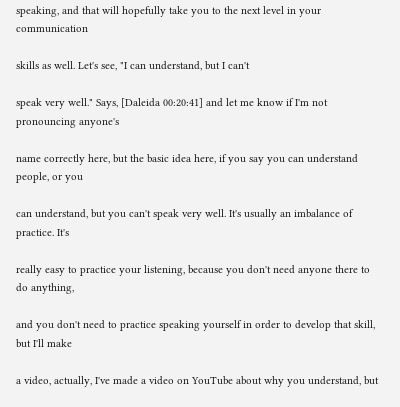speaking, and that will hopefully take you to the next level in your communication

skills as well. Let's see, "I can understand, but I can't

speak very well." Says, [Daleida 00:20:41] and let me know if I'm not pronouncing anyone's

name correctly here, but the basic idea here, if you say you can understand people, or you

can understand, but you can't speak very well. It's usually an imbalance of practice. It's

really easy to practice your listening, because you don't need anyone there to do anything,

and you don't need to practice speaking yourself in order to develop that skill, but I'll make

a video, actually, I've made a video on YouTube about why you understand, but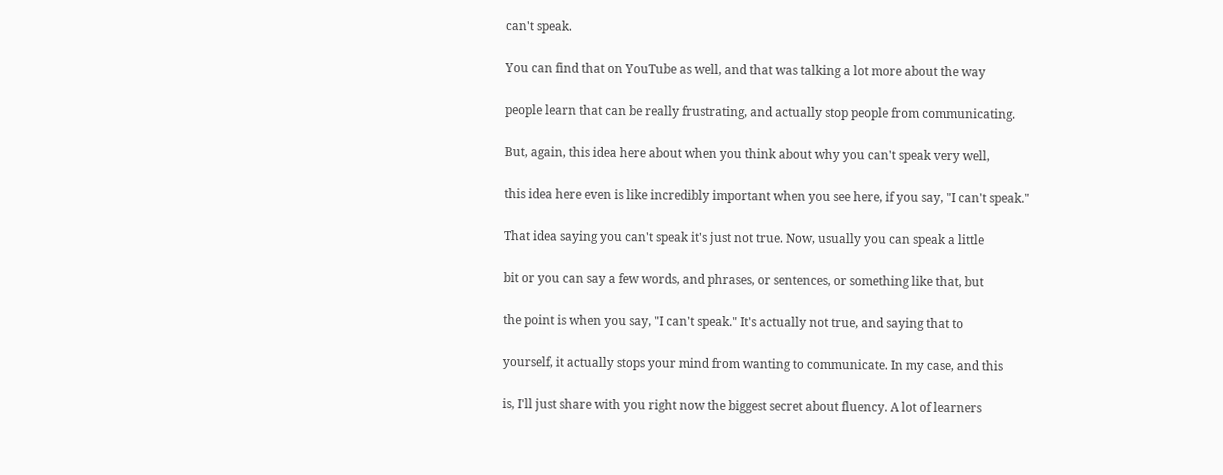can't speak.

You can find that on YouTube as well, and that was talking a lot more about the way

people learn that can be really frustrating, and actually stop people from communicating.

But, again, this idea here about when you think about why you can't speak very well,

this idea here even is like incredibly important when you see here, if you say, "I can't speak."

That idea saying you can't speak it's just not true. Now, usually you can speak a little

bit or you can say a few words, and phrases, or sentences, or something like that, but

the point is when you say, "I can't speak." It's actually not true, and saying that to

yourself, it actually stops your mind from wanting to communicate. In my case, and this

is, I'll just share with you right now the biggest secret about fluency. A lot of learners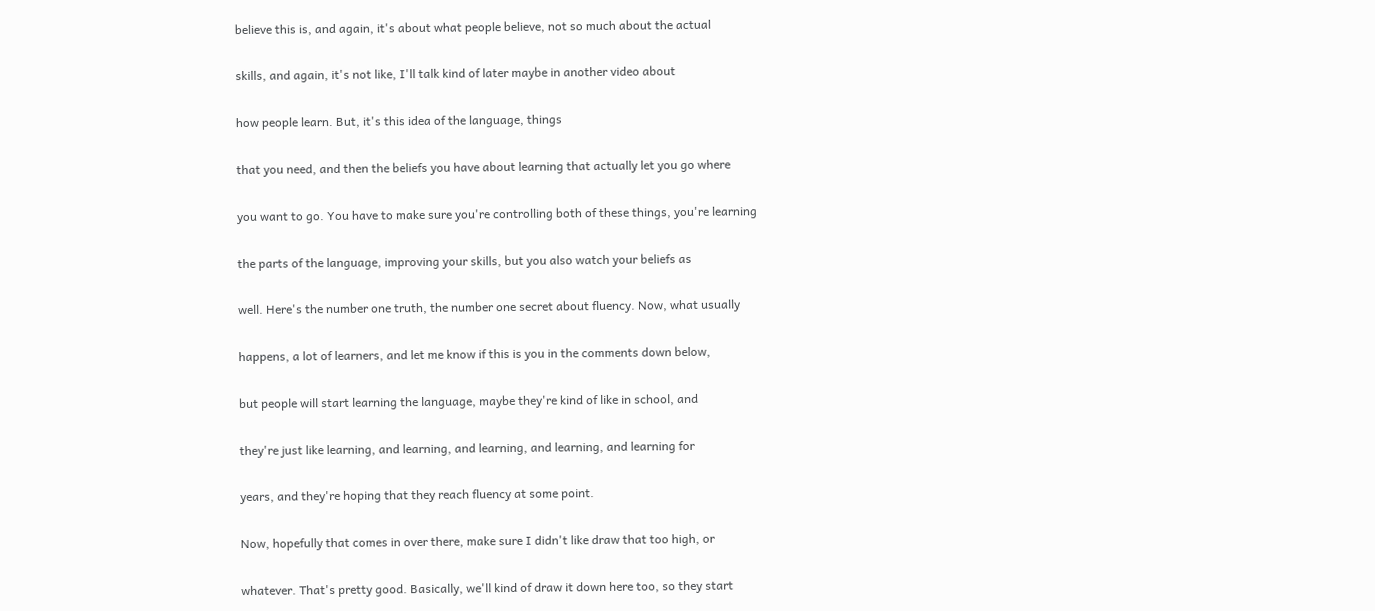believe this is, and again, it's about what people believe, not so much about the actual

skills, and again, it's not like, I'll talk kind of later maybe in another video about

how people learn. But, it's this idea of the language, things

that you need, and then the beliefs you have about learning that actually let you go where

you want to go. You have to make sure you're controlling both of these things, you're learning

the parts of the language, improving your skills, but you also watch your beliefs as

well. Here's the number one truth, the number one secret about fluency. Now, what usually

happens, a lot of learners, and let me know if this is you in the comments down below,

but people will start learning the language, maybe they're kind of like in school, and

they're just like learning, and learning, and learning, and learning, and learning for

years, and they're hoping that they reach fluency at some point.

Now, hopefully that comes in over there, make sure I didn't like draw that too high, or

whatever. That's pretty good. Basically, we'll kind of draw it down here too, so they start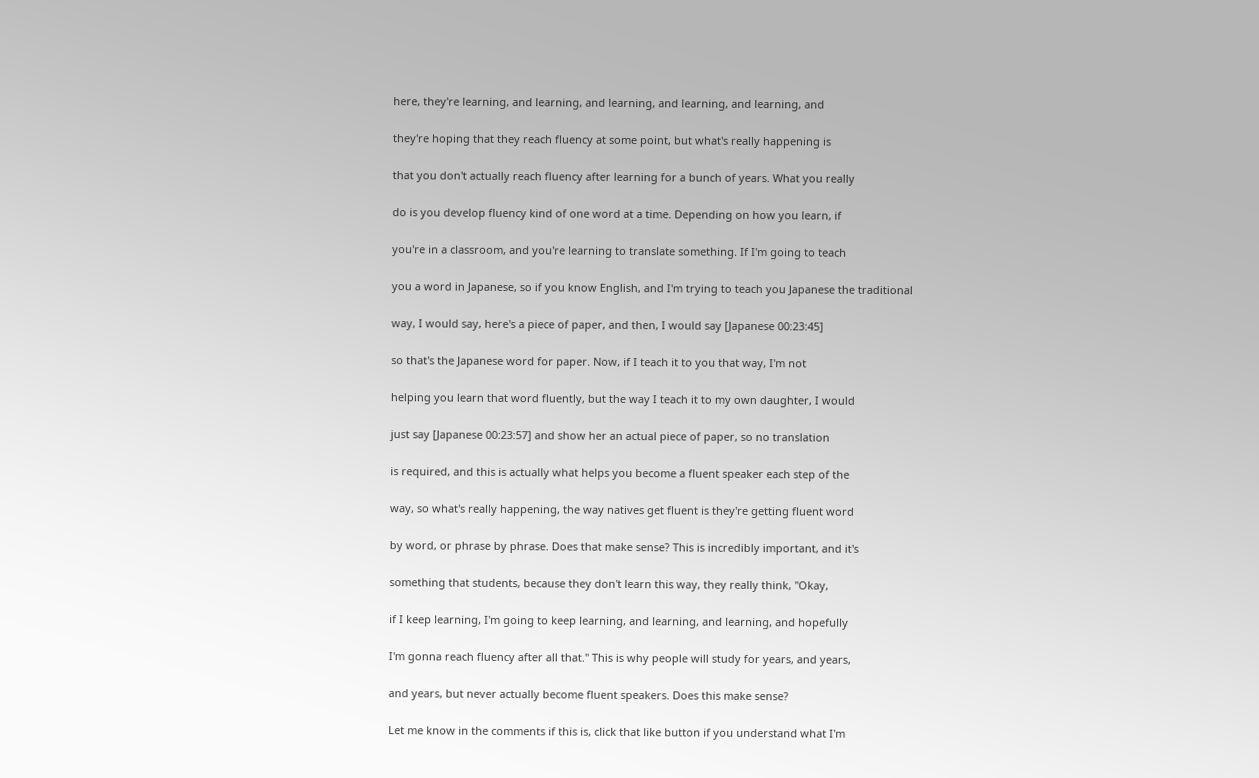here, they're learning, and learning, and learning, and learning, and learning, and

they're hoping that they reach fluency at some point, but what's really happening is

that you don't actually reach fluency after learning for a bunch of years. What you really

do is you develop fluency kind of one word at a time. Depending on how you learn, if

you're in a classroom, and you're learning to translate something. If I'm going to teach

you a word in Japanese, so if you know English, and I'm trying to teach you Japanese the traditional

way, I would say, here's a piece of paper, and then, I would say [Japanese 00:23:45]

so that's the Japanese word for paper. Now, if I teach it to you that way, I'm not

helping you learn that word fluently, but the way I teach it to my own daughter, I would

just say [Japanese 00:23:57] and show her an actual piece of paper, so no translation

is required, and this is actually what helps you become a fluent speaker each step of the

way, so what's really happening, the way natives get fluent is they're getting fluent word

by word, or phrase by phrase. Does that make sense? This is incredibly important, and it's

something that students, because they don't learn this way, they really think, "Okay,

if I keep learning, I'm going to keep learning, and learning, and learning, and hopefully

I'm gonna reach fluency after all that." This is why people will study for years, and years,

and years, but never actually become fluent speakers. Does this make sense?

Let me know in the comments if this is, click that like button if you understand what I'm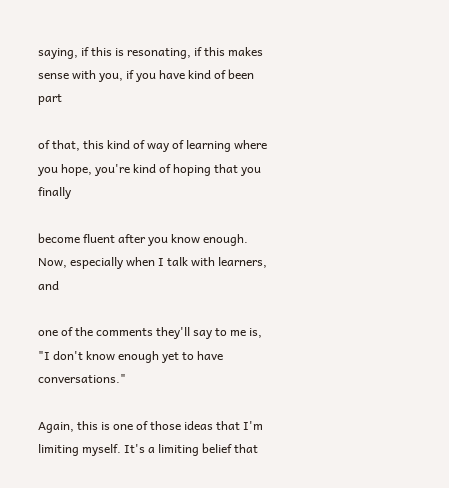saying, if this is resonating, if this makes sense with you, if you have kind of been part

of that, this kind of way of learning where you hope, you're kind of hoping that you finally

become fluent after you know enough. Now, especially when I talk with learners, and

one of the comments they'll say to me is, "I don't know enough yet to have conversations."

Again, this is one of those ideas that I'm limiting myself. It's a limiting belief that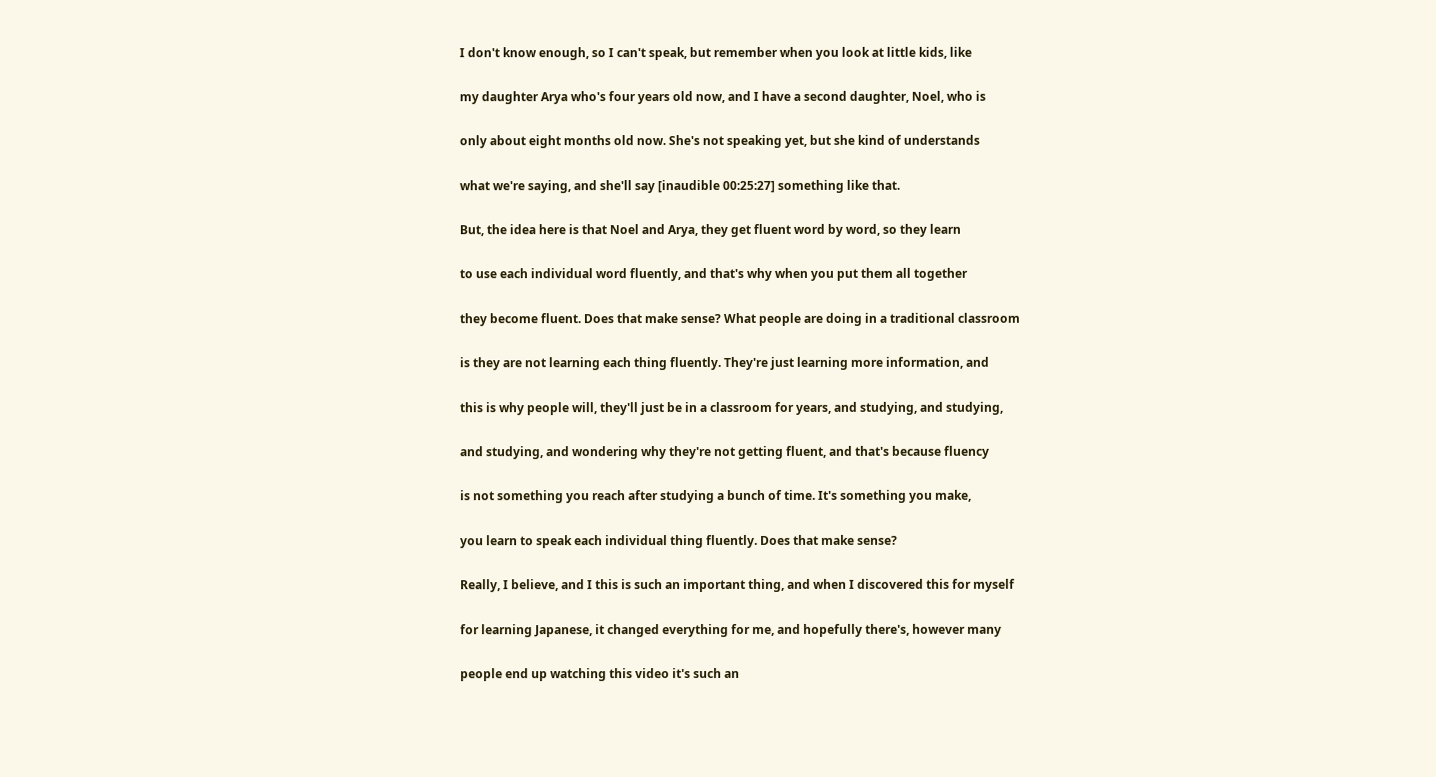I don't know enough, so I can't speak, but remember when you look at little kids, like

my daughter Arya who's four years old now, and I have a second daughter, Noel, who is

only about eight months old now. She's not speaking yet, but she kind of understands

what we're saying, and she'll say [inaudible 00:25:27] something like that.

But, the idea here is that Noel and Arya, they get fluent word by word, so they learn

to use each individual word fluently, and that's why when you put them all together

they become fluent. Does that make sense? What people are doing in a traditional classroom

is they are not learning each thing fluently. They're just learning more information, and

this is why people will, they'll just be in a classroom for years, and studying, and studying,

and studying, and wondering why they're not getting fluent, and that's because fluency

is not something you reach after studying a bunch of time. It's something you make,

you learn to speak each individual thing fluently. Does that make sense?

Really, I believe, and I this is such an important thing, and when I discovered this for myself

for learning Japanese, it changed everything for me, and hopefully there's, however many

people end up watching this video it's such an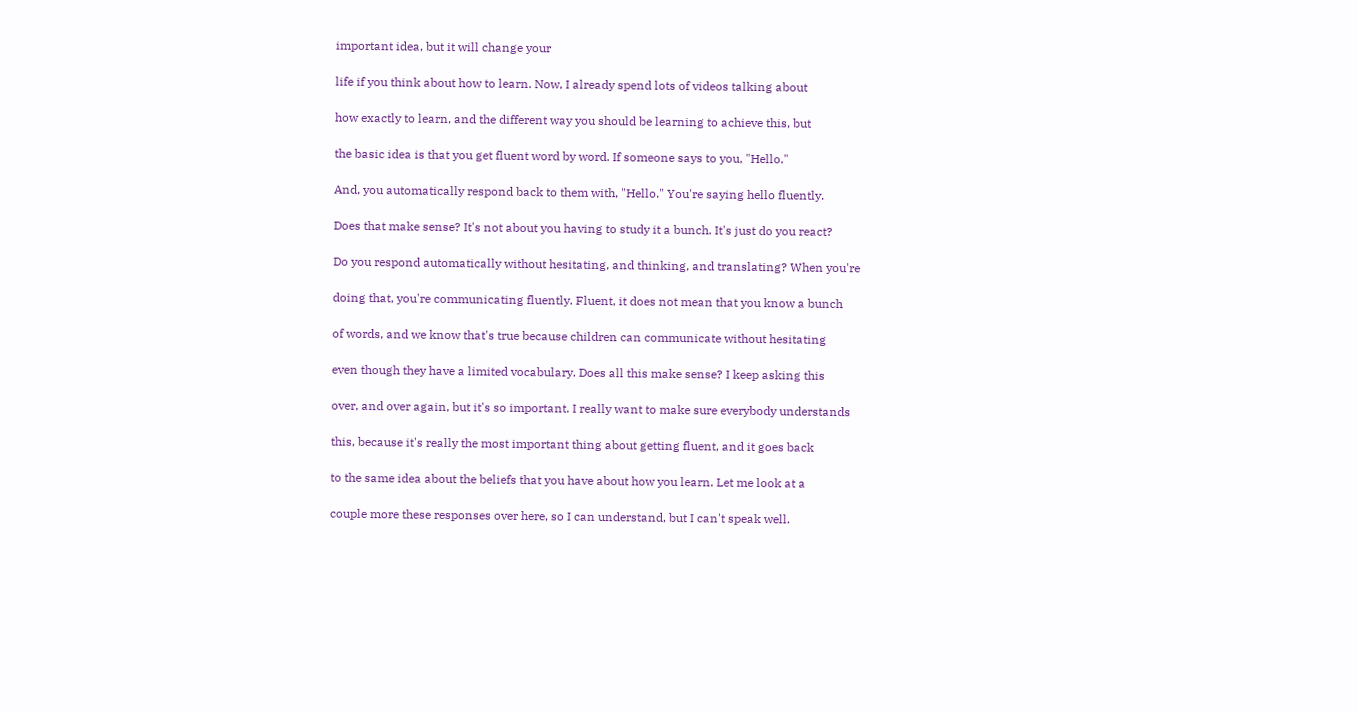important idea, but it will change your

life if you think about how to learn. Now, I already spend lots of videos talking about

how exactly to learn, and the different way you should be learning to achieve this, but

the basic idea is that you get fluent word by word. If someone says to you, "Hello."

And, you automatically respond back to them with, "Hello." You're saying hello fluently.

Does that make sense? It's not about you having to study it a bunch. It's just do you react?

Do you respond automatically without hesitating, and thinking, and translating? When you're

doing that, you're communicating fluently. Fluent, it does not mean that you know a bunch

of words, and we know that's true because children can communicate without hesitating

even though they have a limited vocabulary. Does all this make sense? I keep asking this

over, and over again, but it's so important. I really want to make sure everybody understands

this, because it's really the most important thing about getting fluent, and it goes back

to the same idea about the beliefs that you have about how you learn. Let me look at a

couple more these responses over here, so I can understand, but I can't speak well.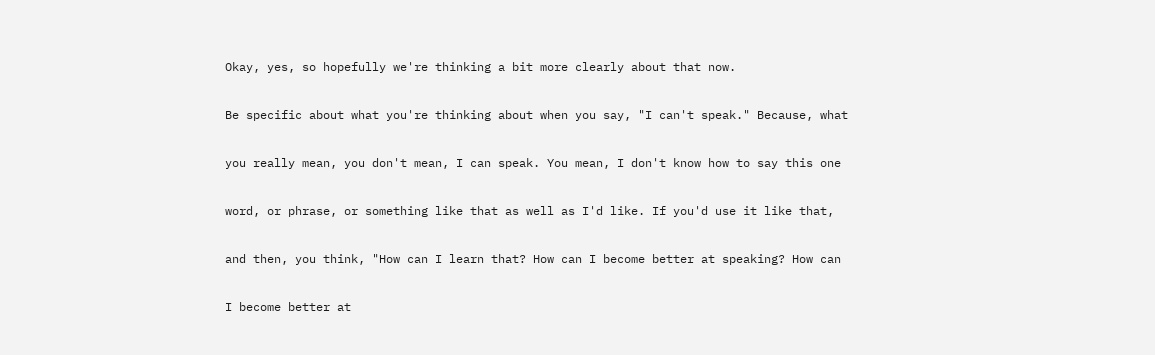Okay, yes, so hopefully we're thinking a bit more clearly about that now.

Be specific about what you're thinking about when you say, "I can't speak." Because, what

you really mean, you don't mean, I can speak. You mean, I don't know how to say this one

word, or phrase, or something like that as well as I'd like. If you'd use it like that,

and then, you think, "How can I learn that? How can I become better at speaking? How can

I become better at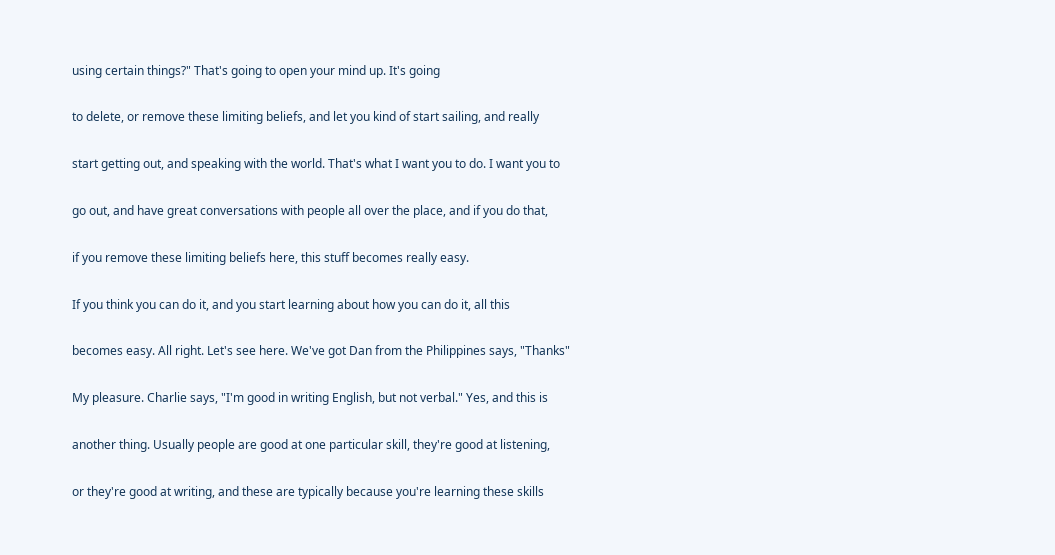using certain things?" That's going to open your mind up. It's going

to delete, or remove these limiting beliefs, and let you kind of start sailing, and really

start getting out, and speaking with the world. That's what I want you to do. I want you to

go out, and have great conversations with people all over the place, and if you do that,

if you remove these limiting beliefs here, this stuff becomes really easy.

If you think you can do it, and you start learning about how you can do it, all this

becomes easy. All right. Let's see here. We've got Dan from the Philippines says, "Thanks"

My pleasure. Charlie says, "I'm good in writing English, but not verbal." Yes, and this is

another thing. Usually people are good at one particular skill, they're good at listening,

or they're good at writing, and these are typically because you're learning these skills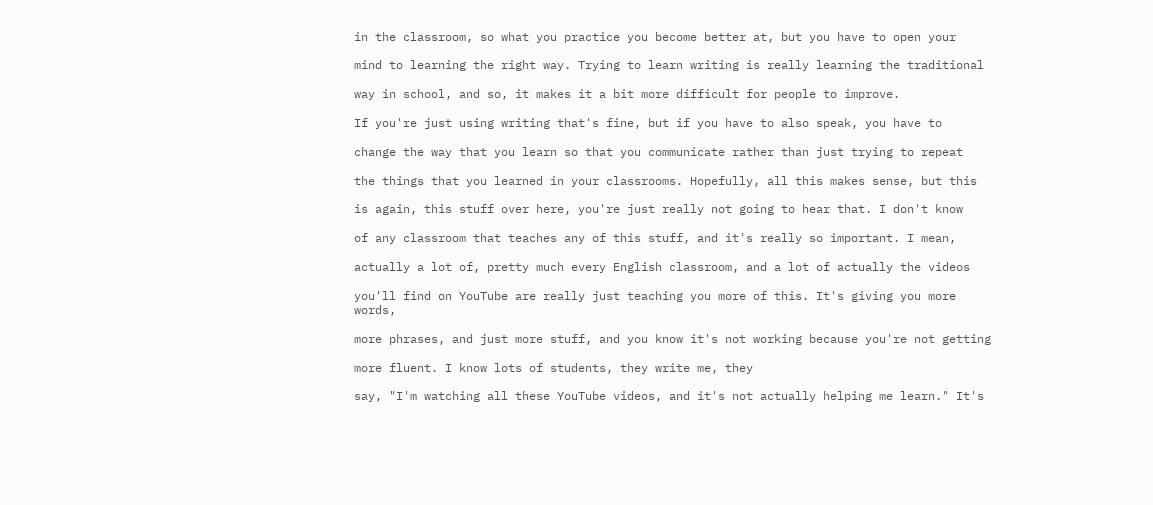in the classroom, so what you practice you become better at, but you have to open your

mind to learning the right way. Trying to learn writing is really learning the traditional

way in school, and so, it makes it a bit more difficult for people to improve.

If you're just using writing that's fine, but if you have to also speak, you have to

change the way that you learn so that you communicate rather than just trying to repeat

the things that you learned in your classrooms. Hopefully, all this makes sense, but this

is again, this stuff over here, you're just really not going to hear that. I don't know

of any classroom that teaches any of this stuff, and it's really so important. I mean,

actually a lot of, pretty much every English classroom, and a lot of actually the videos

you'll find on YouTube are really just teaching you more of this. It's giving you more words,

more phrases, and just more stuff, and you know it's not working because you're not getting

more fluent. I know lots of students, they write me, they

say, "I'm watching all these YouTube videos, and it's not actually helping me learn." It's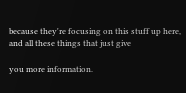because they're focusing on this stuff up here, and all these things that just give

you more information.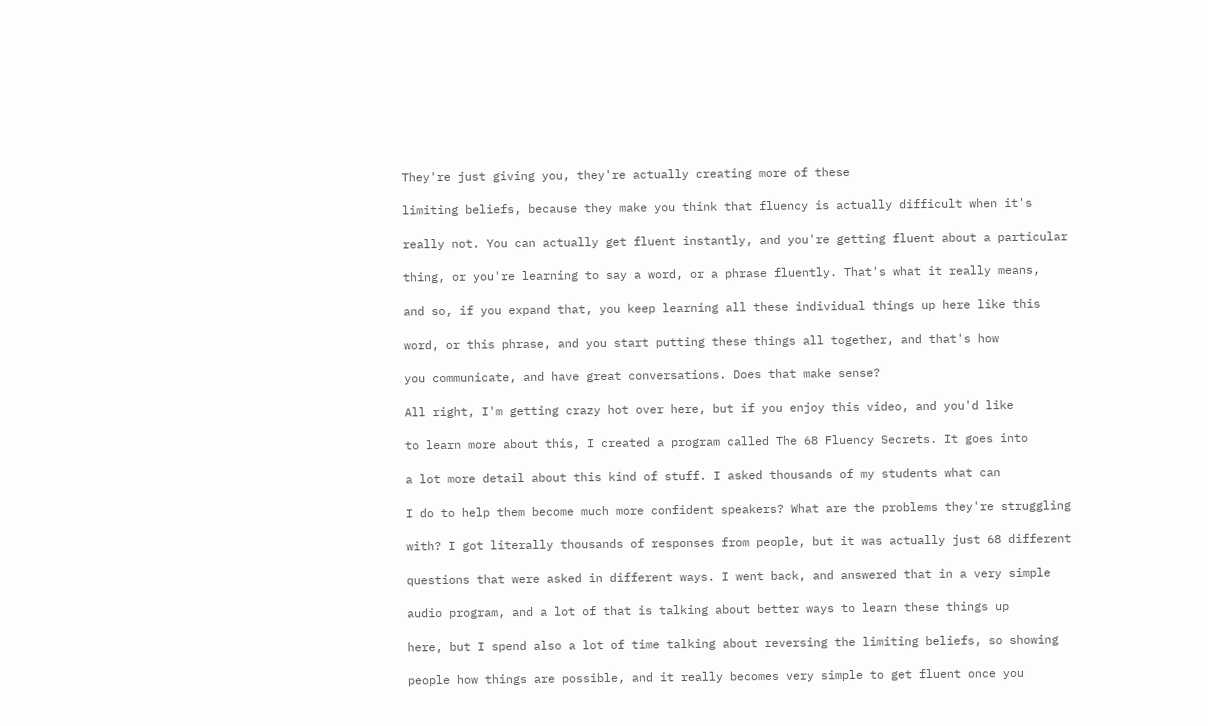They're just giving you, they're actually creating more of these

limiting beliefs, because they make you think that fluency is actually difficult when it's

really not. You can actually get fluent instantly, and you're getting fluent about a particular

thing, or you're learning to say a word, or a phrase fluently. That's what it really means,

and so, if you expand that, you keep learning all these individual things up here like this

word, or this phrase, and you start putting these things all together, and that's how

you communicate, and have great conversations. Does that make sense?

All right, I'm getting crazy hot over here, but if you enjoy this video, and you'd like

to learn more about this, I created a program called The 68 Fluency Secrets. It goes into

a lot more detail about this kind of stuff. I asked thousands of my students what can

I do to help them become much more confident speakers? What are the problems they're struggling

with? I got literally thousands of responses from people, but it was actually just 68 different

questions that were asked in different ways. I went back, and answered that in a very simple

audio program, and a lot of that is talking about better ways to learn these things up

here, but I spend also a lot of time talking about reversing the limiting beliefs, so showing

people how things are possible, and it really becomes very simple to get fluent once you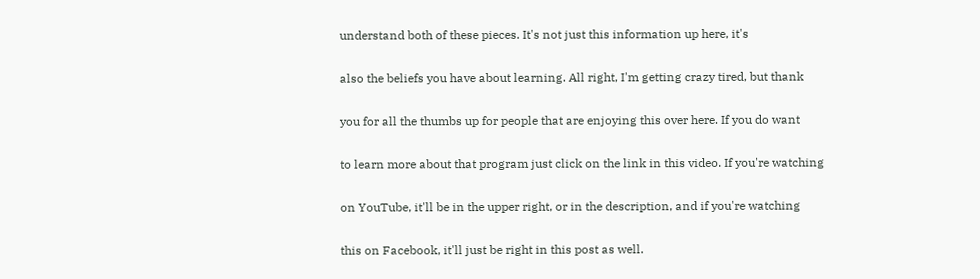understand both of these pieces. It's not just this information up here, it's

also the beliefs you have about learning. All right, I'm getting crazy tired, but thank

you for all the thumbs up for people that are enjoying this over here. If you do want

to learn more about that program just click on the link in this video. If you're watching

on YouTube, it'll be in the upper right, or in the description, and if you're watching

this on Facebook, it'll just be right in this post as well.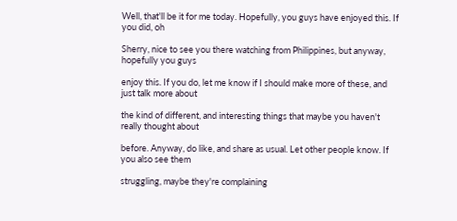Well, that'll be it for me today. Hopefully, you guys have enjoyed this. If you did, oh

Sherry, nice to see you there watching from Philippines, but anyway, hopefully you guys

enjoy this. If you do, let me know if I should make more of these, and just talk more about

the kind of different, and interesting things that maybe you haven't really thought about

before. Anyway, do like, and share as usual. Let other people know. If you also see them

struggling, maybe they're complaining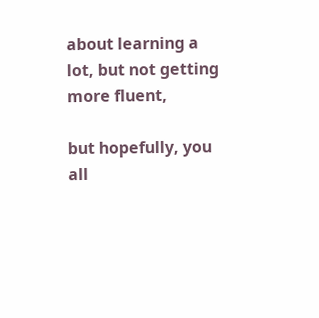about learning a lot, but not getting more fluent,

but hopefully, you all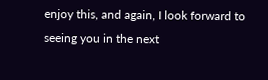enjoy this, and again, I look forward to seeing you in the next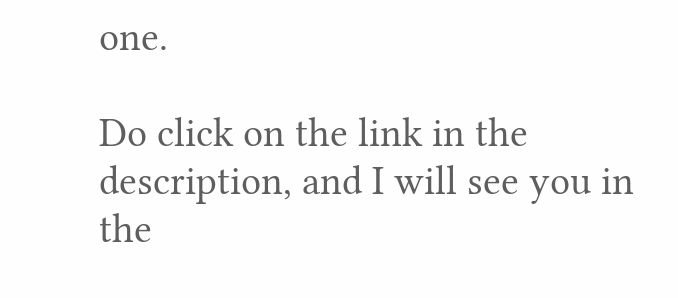one.

Do click on the link in the description, and I will see you in the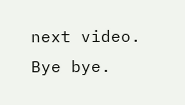next video. Bye bye.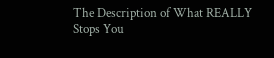The Description of What REALLY Stops You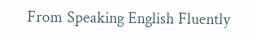From Speaking English Fluently